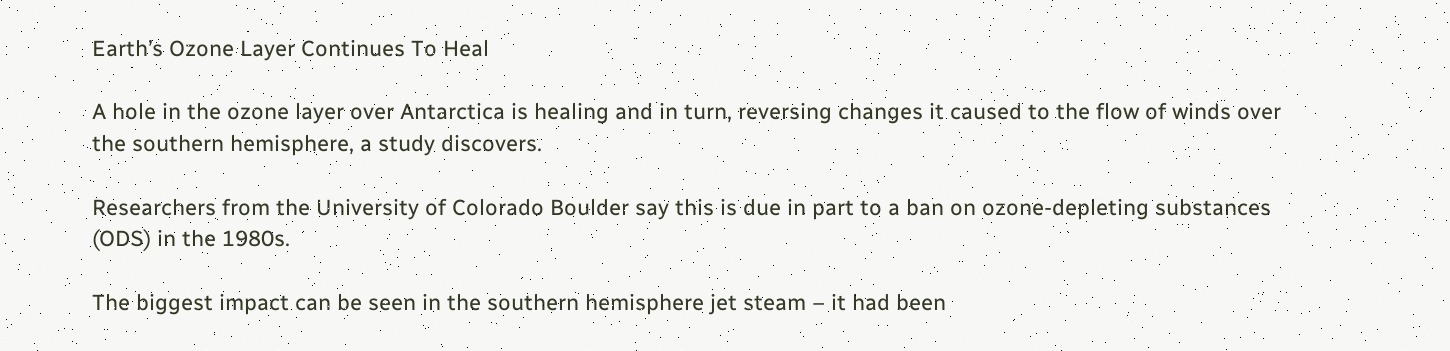Earth’s Ozone Layer Continues To Heal

A hole in the ozone layer over Antarctica is healing and in turn, reversing changes it caused to the flow of winds over the southern hemisphere, a study discovers.

Researchers from the University of Colorado Boulder say this is due in part to a ban on ozone-depleting substances (ODS) in the 1980s.

The biggest impact can be seen in the southern hemisphere jet steam – it had been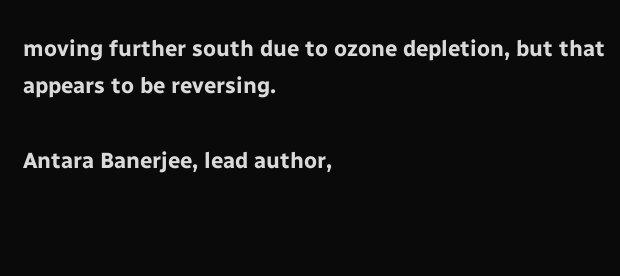moving further south due to ozone depletion, but that appears to be reversing.

Antara Banerjee, lead author,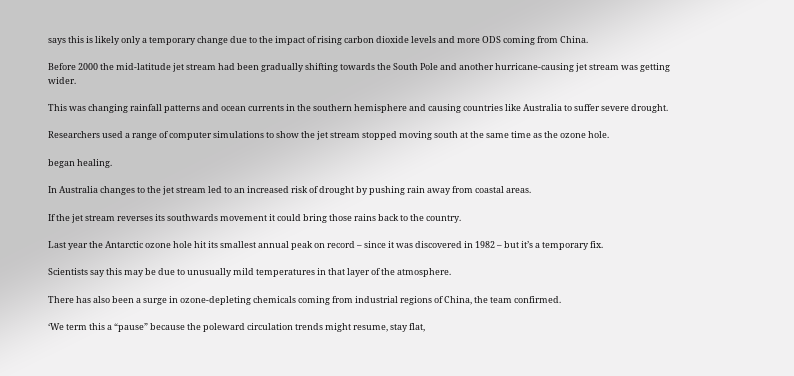says this is likely only a temporary change due to the impact of rising carbon dioxide levels and more ODS coming from China.

Before 2000 the mid-latitude jet stream had been gradually shifting towards the South Pole and another hurricane-causing jet stream was getting wider.

This was changing rainfall patterns and ocean currents in the southern hemisphere and causing countries like Australia to suffer severe drought.

Researchers used a range of computer simulations to show the jet stream stopped moving south at the same time as the ozone hole.

began healing.

In Australia changes to the jet stream led to an increased risk of drought by pushing rain away from coastal areas.

If the jet stream reverses its southwards movement it could bring those rains back to the country.

Last year the Antarctic ozone hole hit its smallest annual peak on record – since it was discovered in 1982 – but it’s a temporary fix.

Scientists say this may be due to unusually mild temperatures in that layer of the atmosphere.

There has also been a surge in ozone-depleting chemicals coming from industrial regions of China, the team confirmed.

‘We term this a “pause” because the poleward circulation trends might resume, stay flat,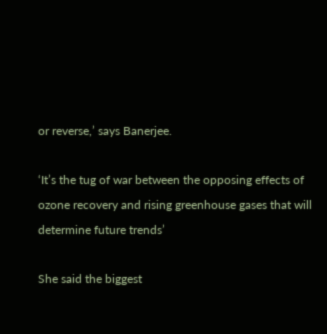or reverse,’ says Banerjee.

‘It’s the tug of war between the opposing effects of ozone recovery and rising greenhouse gases that will determine future trends’

She said the biggest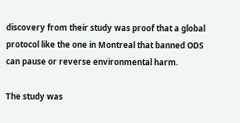discovery from their study was proof that a global protocol like the one in Montreal that banned ODS can pause or reverse environmental harm.

The study was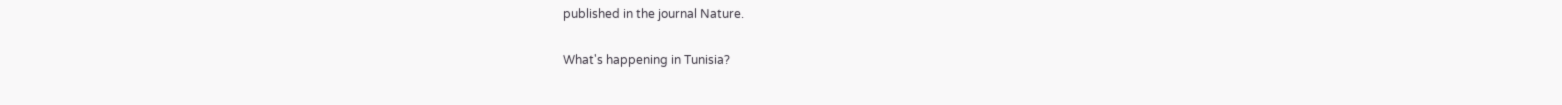published in the journal Nature.

What's happening in Tunisia?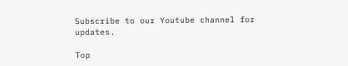Subscribe to our Youtube channel for updates.

Top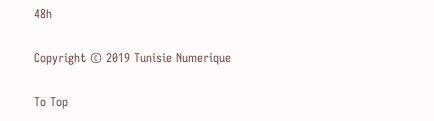48h

Copyright © 2019 Tunisie Numerique

To Top